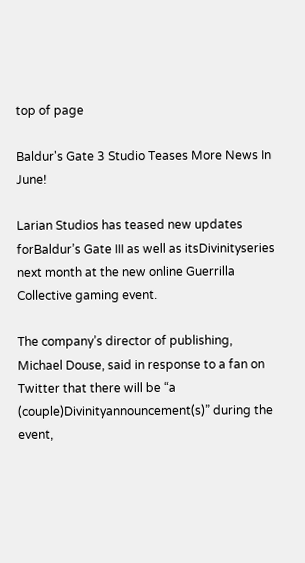top of page

Baldur's Gate 3 Studio Teases More News In June!

Larian Studios has teased new updates forBaldur’s Gate III as well as itsDivinityseries next month at the new online Guerrilla Collective gaming event.

The company’s director of publishing, Michael Douse, said in response to a fan on Twitter that there will be “a (couple)Divinityannouncement(s)” during the event,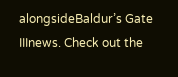alongsideBaldur’s Gate IIInews. Check out the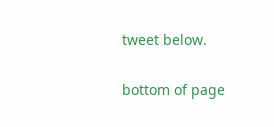tweet below.

bottom of page